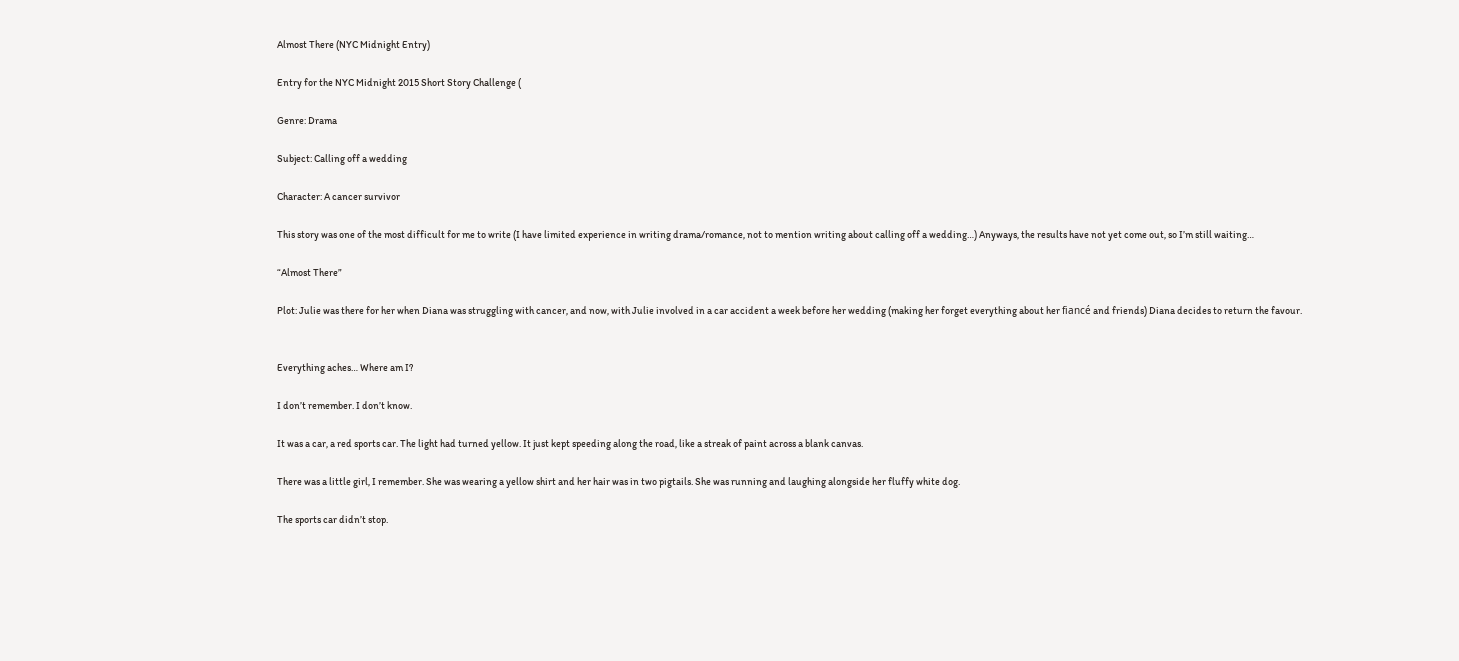Almost There (NYC Midnight Entry)

Entry for the NYC Midnight 2015 Short Story Challenge (

Genre: Drama

Subject: Calling off a wedding

Character: A cancer survivor

This story was one of the most difficult for me to write (I have limited experience in writing drama/romance, not to mention writing about calling off a wedding…) Anyways, the results have not yet come out, so I’m still waiting…

“Almost There”

Plot: Julie was there for her when Diana was struggling with cancer, and now, with Julie involved in a car accident a week before her wedding (making her forget everything about her fiancé and friends) Diana decides to return the favour.


Everything aches… Where am I?

I don’t remember. I don’t know.

It was a car, a red sports car. The light had turned yellow. It just kept speeding along the road, like a streak of paint across a blank canvas.

There was a little girl, I remember. She was wearing a yellow shirt and her hair was in two pigtails. She was running and laughing alongside her fluffy white dog.

The sports car didn’t stop.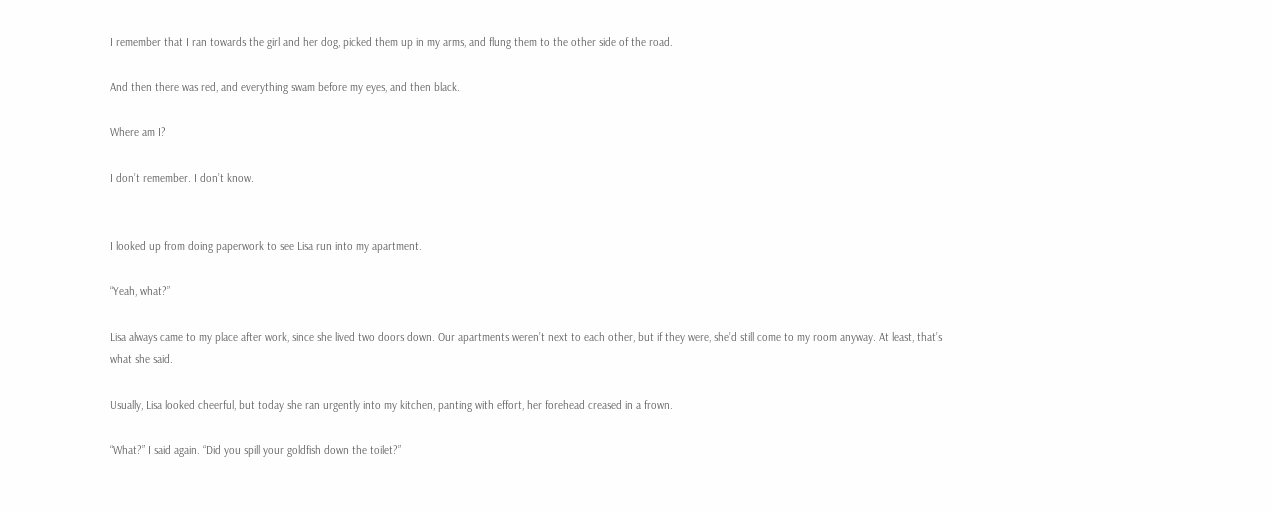I remember that I ran towards the girl and her dog, picked them up in my arms, and flung them to the other side of the road.

And then there was red, and everything swam before my eyes, and then black.

Where am I?

I don’t remember. I don’t know.


I looked up from doing paperwork to see Lisa run into my apartment.

“Yeah, what?”

Lisa always came to my place after work, since she lived two doors down. Our apartments weren’t next to each other, but if they were, she’d still come to my room anyway. At least, that’s what she said.

Usually, Lisa looked cheerful, but today she ran urgently into my kitchen, panting with effort, her forehead creased in a frown.

“What?” I said again. “Did you spill your goldfish down the toilet?”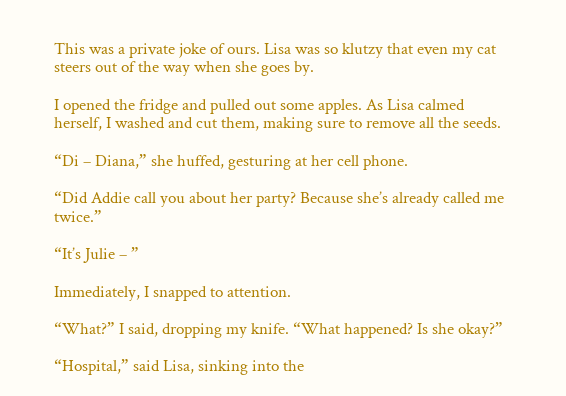This was a private joke of ours. Lisa was so klutzy that even my cat steers out of the way when she goes by.

I opened the fridge and pulled out some apples. As Lisa calmed herself, I washed and cut them, making sure to remove all the seeds.

“Di – Diana,” she huffed, gesturing at her cell phone.

“Did Addie call you about her party? Because she’s already called me twice.”

“It’s Julie – ”

Immediately, I snapped to attention.

“What?” I said, dropping my knife. “What happened? Is she okay?”

“Hospital,” said Lisa, sinking into the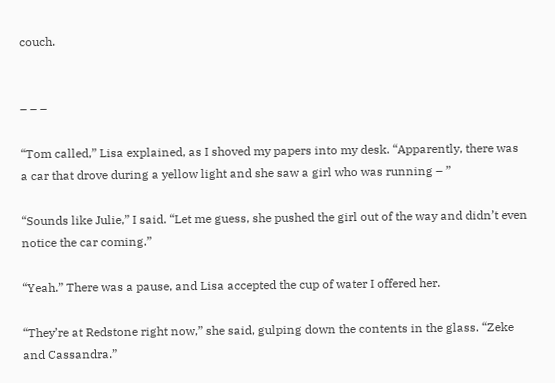couch.


– – –

“Tom called,” Lisa explained, as I shoved my papers into my desk. “Apparently, there was a car that drove during a yellow light and she saw a girl who was running – ”

“Sounds like Julie,” I said. “Let me guess, she pushed the girl out of the way and didn’t even notice the car coming.”

“Yeah.” There was a pause, and Lisa accepted the cup of water I offered her.

“They’re at Redstone right now,” she said, gulping down the contents in the glass. “Zeke and Cassandra.”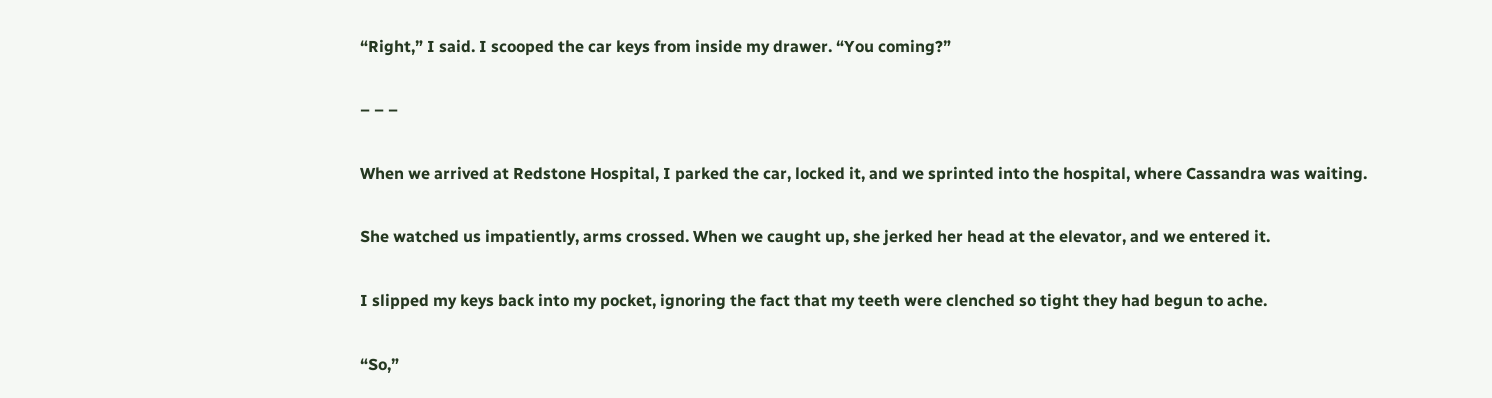“Right,” I said. I scooped the car keys from inside my drawer. “You coming?”

– – –

When we arrived at Redstone Hospital, I parked the car, locked it, and we sprinted into the hospital, where Cassandra was waiting.

She watched us impatiently, arms crossed. When we caught up, she jerked her head at the elevator, and we entered it.

I slipped my keys back into my pocket, ignoring the fact that my teeth were clenched so tight they had begun to ache.

“So,”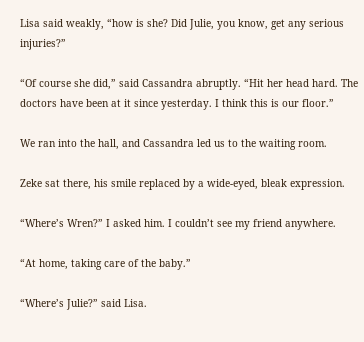Lisa said weakly, “how is she? Did Julie, you know, get any serious injuries?”

“Of course she did,” said Cassandra abruptly. “Hit her head hard. The doctors have been at it since yesterday. I think this is our floor.”

We ran into the hall, and Cassandra led us to the waiting room.

Zeke sat there, his smile replaced by a wide-eyed, bleak expression.

“Where’s Wren?” I asked him. I couldn’t see my friend anywhere.

“At home, taking care of the baby.”

“Where’s Julie?” said Lisa.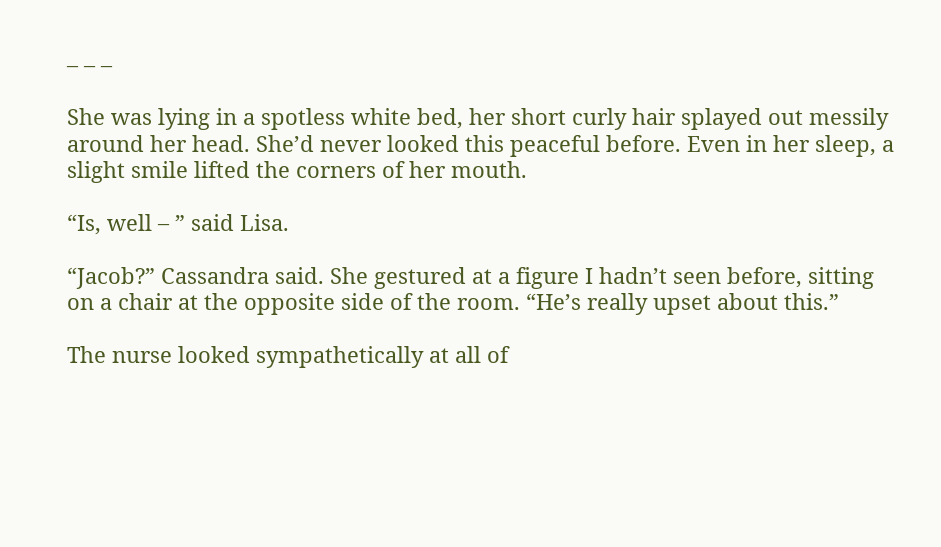– – –

She was lying in a spotless white bed, her short curly hair splayed out messily around her head. She’d never looked this peaceful before. Even in her sleep, a slight smile lifted the corners of her mouth.

“Is, well – ” said Lisa.

“Jacob?” Cassandra said. She gestured at a figure I hadn’t seen before, sitting on a chair at the opposite side of the room. “He’s really upset about this.”

The nurse looked sympathetically at all of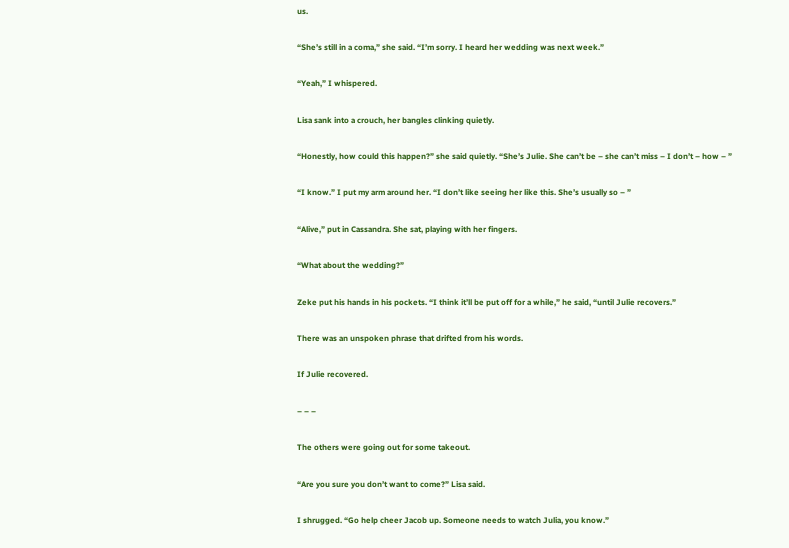us.

“She’s still in a coma,” she said. “I’m sorry. I heard her wedding was next week.”

“Yeah,” I whispered.

Lisa sank into a crouch, her bangles clinking quietly.

“Honestly, how could this happen?” she said quietly. “She’s Julie. She can’t be – she can’t miss – I don’t – how – ”

“I know.” I put my arm around her. “I don’t like seeing her like this. She’s usually so – ”

“Alive,” put in Cassandra. She sat, playing with her fingers.

“What about the wedding?”

Zeke put his hands in his pockets. “I think it’ll be put off for a while,” he said, “until Julie recovers.”

There was an unspoken phrase that drifted from his words.

If Julie recovered.

– – –

The others were going out for some takeout.

“Are you sure you don’t want to come?” Lisa said.

I shrugged. “Go help cheer Jacob up. Someone needs to watch Julia, you know.”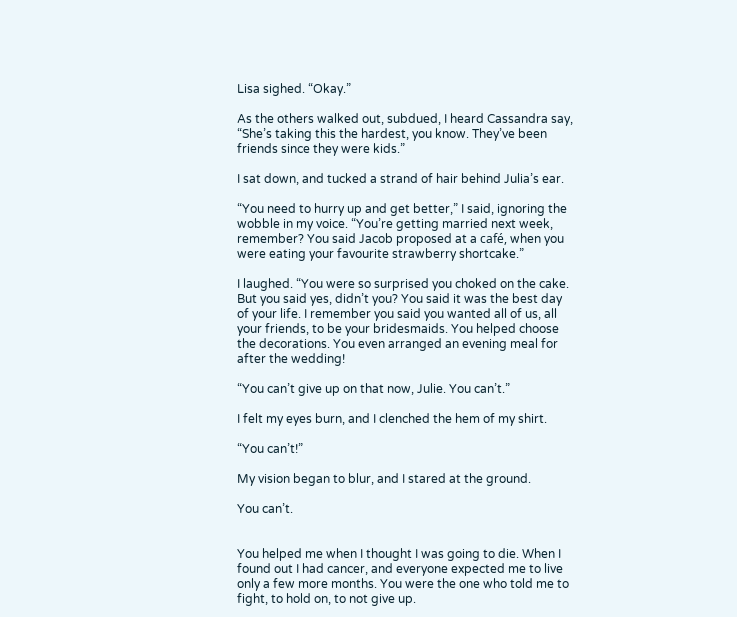Lisa sighed. “Okay.”

As the others walked out, subdued, I heard Cassandra say, “She’s taking this the hardest, you know. They’ve been friends since they were kids.”

I sat down, and tucked a strand of hair behind Julia’s ear.

“You need to hurry up and get better,” I said, ignoring the wobble in my voice. “You’re getting married next week, remember? You said Jacob proposed at a café, when you were eating your favourite strawberry shortcake.”

I laughed. “You were so surprised you choked on the cake. But you said yes, didn’t you? You said it was the best day of your life. I remember you said you wanted all of us, all your friends, to be your bridesmaids. You helped choose the decorations. You even arranged an evening meal for after the wedding!

“You can’t give up on that now, Julie. You can’t.”

I felt my eyes burn, and I clenched the hem of my shirt.

“You can’t!”

My vision began to blur, and I stared at the ground.

You can’t.


You helped me when I thought I was going to die. When I found out I had cancer, and everyone expected me to live only a few more months. You were the one who told me to fight, to hold on, to not give up.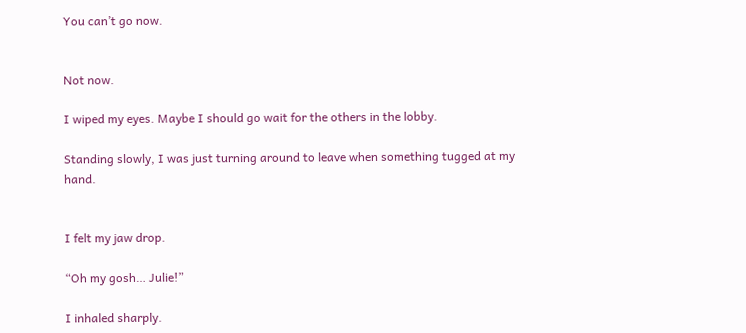You can’t go now.


Not now.

I wiped my eyes. Maybe I should go wait for the others in the lobby.

Standing slowly, I was just turning around to leave when something tugged at my hand.


I felt my jaw drop.

“Oh my gosh… Julie!”

I inhaled sharply.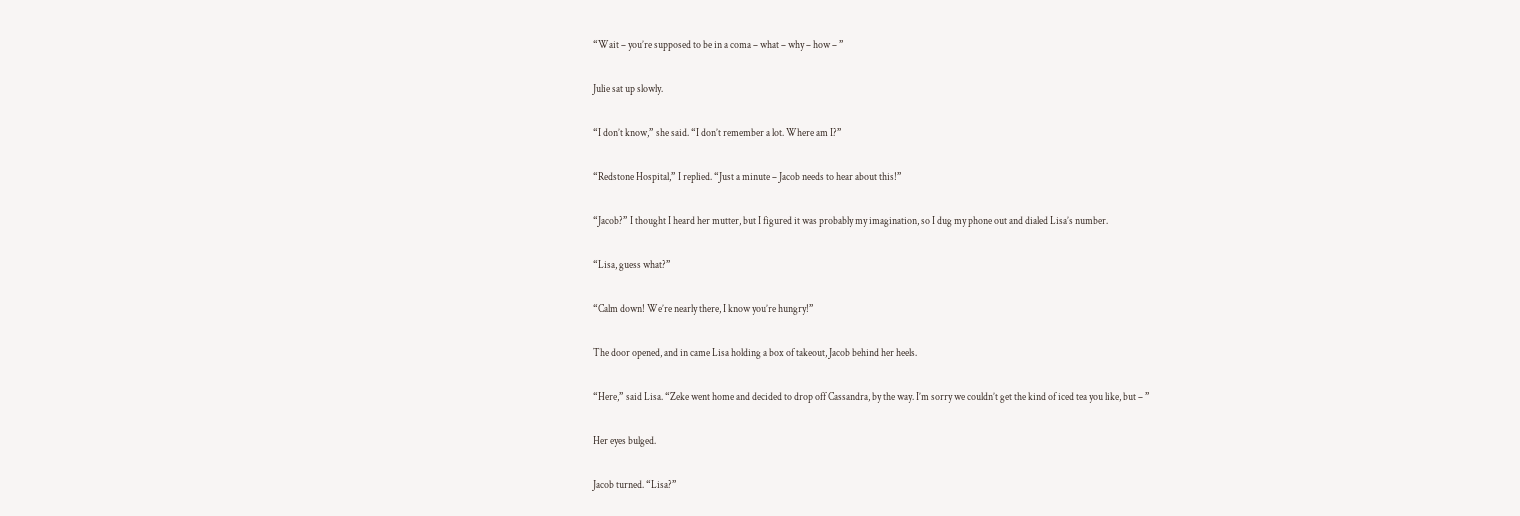“Wait – you’re supposed to be in a coma – what – why – how – ”

Julie sat up slowly.

“I don’t know,” she said. “I don’t remember a lot. Where am I?”

“Redstone Hospital,” I replied. “Just a minute – Jacob needs to hear about this!”

“Jacob?” I thought I heard her mutter, but I figured it was probably my imagination, so I dug my phone out and dialed Lisa’s number.

“Lisa, guess what?”

“Calm down! We’re nearly there, I know you’re hungry!”

The door opened, and in came Lisa holding a box of takeout, Jacob behind her heels.

“Here,” said Lisa. “Zeke went home and decided to drop off Cassandra, by the way. I’m sorry we couldn’t get the kind of iced tea you like, but – ”

Her eyes bulged.

Jacob turned. “Lisa?”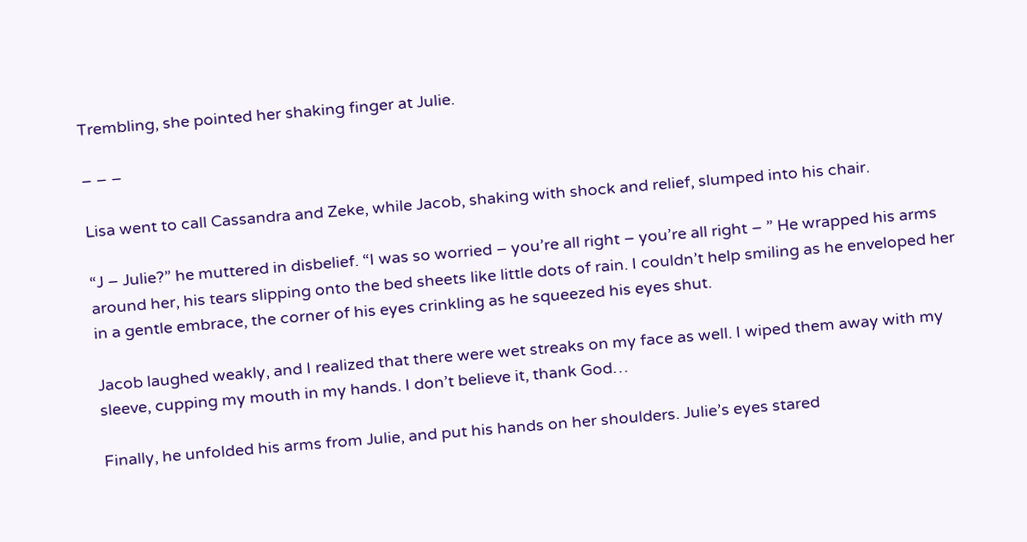Trembling, she pointed her shaking finger at Julie.

– – –

Lisa went to call Cassandra and Zeke, while Jacob, shaking with shock and relief, slumped into his chair.

“J – Julie?” he muttered in disbelief. “I was so worried – you’re all right – you’re all right – ” He wrapped his arms around her, his tears slipping onto the bed sheets like little dots of rain. I couldn’t help smiling as he enveloped her in a gentle embrace, the corner of his eyes crinkling as he squeezed his eyes shut.

Jacob laughed weakly, and I realized that there were wet streaks on my face as well. I wiped them away with my sleeve, cupping my mouth in my hands. I don’t believe it, thank God…

Finally, he unfolded his arms from Julie, and put his hands on her shoulders. Julie’s eyes stared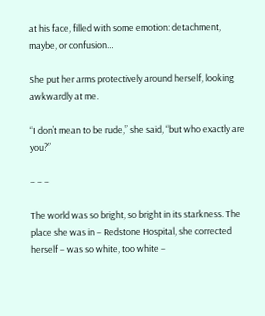at his face, filled with some emotion: detachment, maybe, or confusion…

She put her arms protectively around herself, looking awkwardly at me.

“I don’t mean to be rude,” she said, “but who exactly are you?”

– – –

The world was so bright, so bright in its starkness. The place she was in – Redstone Hospital, she corrected herself – was so white, too white –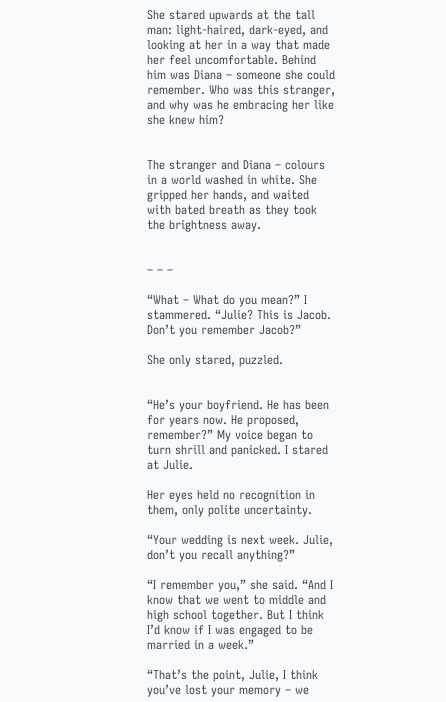She stared upwards at the tall man: light-haired, dark-eyed, and looking at her in a way that made her feel uncomfortable. Behind him was Diana – someone she could remember. Who was this stranger, and why was he embracing her like she knew him?


The stranger and Diana – colours in a world washed in white. She gripped her hands, and waited with bated breath as they took the brightness away.


– – –

“What – What do you mean?” I stammered. “Julie? This is Jacob. Don’t you remember Jacob?”

She only stared, puzzled.


“He’s your boyfriend. He has been for years now. He proposed, remember?” My voice began to turn shrill and panicked. I stared at Julie.

Her eyes held no recognition in them, only polite uncertainty.

“Your wedding is next week. Julie, don’t you recall anything?”

“I remember you,” she said. “And I know that we went to middle and high school together. But I think I’d know if I was engaged to be married in a week.”

“That’s the point, Julie, I think you’ve lost your memory – we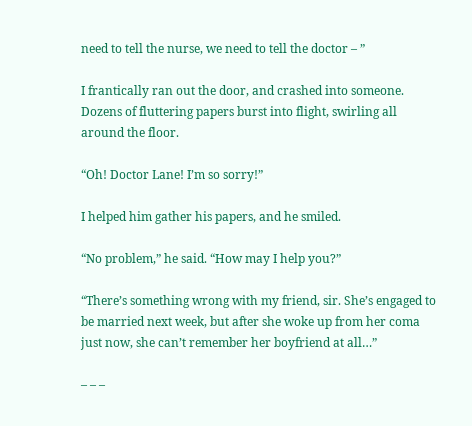need to tell the nurse, we need to tell the doctor – ”

I frantically ran out the door, and crashed into someone. Dozens of fluttering papers burst into flight, swirling all around the floor.

“Oh! Doctor Lane! I’m so sorry!”

I helped him gather his papers, and he smiled.

“No problem,” he said. “How may I help you?”

“There’s something wrong with my friend, sir. She’s engaged to be married next week, but after she woke up from her coma just now, she can’t remember her boyfriend at all…”

– – –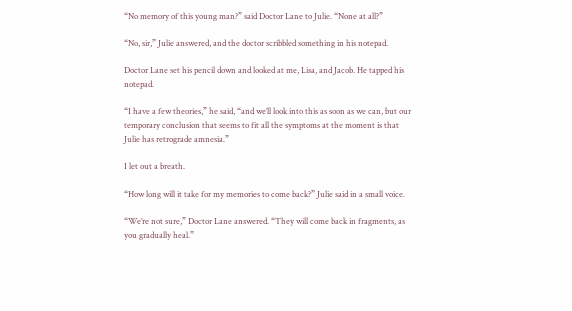“No memory of this young man?” said Doctor Lane to Julie. “None at all?”

“No, sir,” Julie answered, and the doctor scribbled something in his notepad.

Doctor Lane set his pencil down and looked at me, Lisa, and Jacob. He tapped his notepad.

“I have a few theories,” he said, “and we’ll look into this as soon as we can, but our temporary conclusion that seems to fit all the symptoms at the moment is that Julie has retrograde amnesia.”

I let out a breath.

“How long will it take for my memories to come back?” Julie said in a small voice.

“We’re not sure,” Doctor Lane answered. “They will come back in fragments, as you gradually heal.”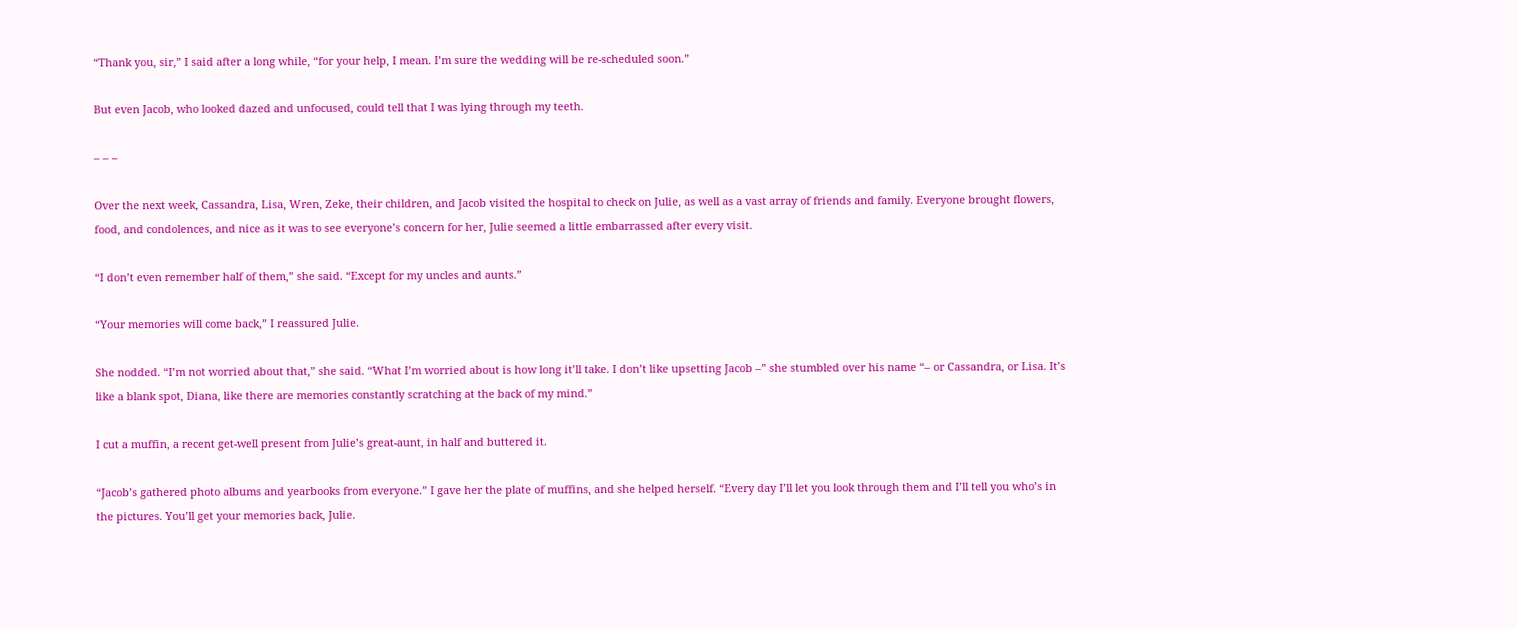“Thank you, sir,” I said after a long while, “for your help, I mean. I’m sure the wedding will be re-scheduled soon.”

But even Jacob, who looked dazed and unfocused, could tell that I was lying through my teeth.

– – –

Over the next week, Cassandra, Lisa, Wren, Zeke, their children, and Jacob visited the hospital to check on Julie, as well as a vast array of friends and family. Everyone brought flowers, food, and condolences, and nice as it was to see everyone’s concern for her, Julie seemed a little embarrassed after every visit.

“I don’t even remember half of them,” she said. “Except for my uncles and aunts.”

“Your memories will come back,” I reassured Julie.

She nodded. “I’m not worried about that,” she said. “What I’m worried about is how long it’ll take. I don’t like upsetting Jacob –” she stumbled over his name “– or Cassandra, or Lisa. It’s like a blank spot, Diana, like there are memories constantly scratching at the back of my mind.”

I cut a muffin, a recent get-well present from Julie’s great-aunt, in half and buttered it.

“Jacob’s gathered photo albums and yearbooks from everyone.” I gave her the plate of muffins, and she helped herself. “Every day I’ll let you look through them and I’ll tell you who’s in the pictures. You’ll get your memories back, Julie.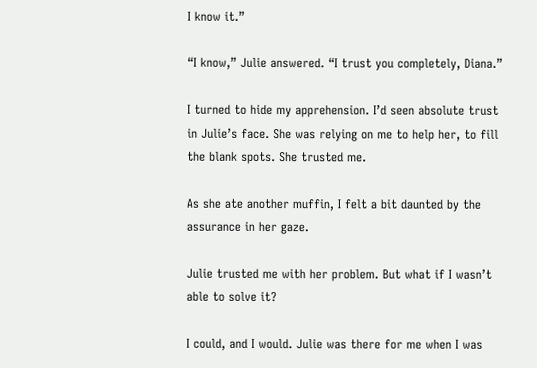I know it.”

“I know,” Julie answered. “I trust you completely, Diana.”

I turned to hide my apprehension. I’d seen absolute trust in Julie’s face. She was relying on me to help her, to fill the blank spots. She trusted me.

As she ate another muffin, I felt a bit daunted by the assurance in her gaze.

Julie trusted me with her problem. But what if I wasn’t able to solve it?

I could, and I would. Julie was there for me when I was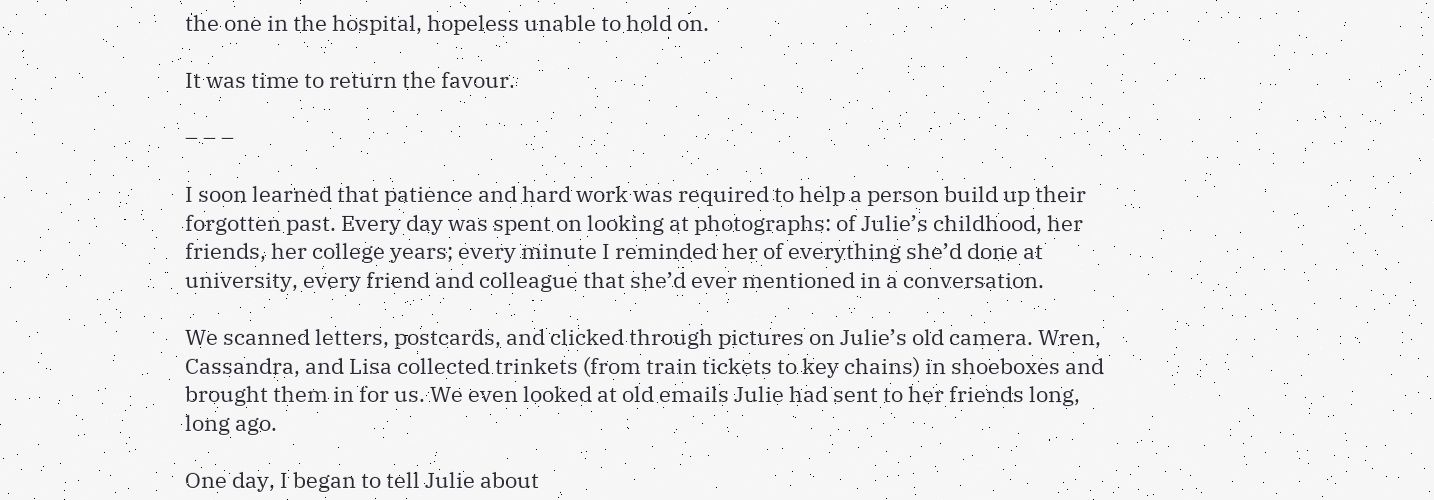the one in the hospital, hopeless unable to hold on.

It was time to return the favour.

– – –

I soon learned that patience and hard work was required to help a person build up their forgotten past. Every day was spent on looking at photographs: of Julie’s childhood, her friends, her college years; every minute I reminded her of everything she’d done at university, every friend and colleague that she’d ever mentioned in a conversation.

We scanned letters, postcards, and clicked through pictures on Julie’s old camera. Wren, Cassandra, and Lisa collected trinkets (from train tickets to key chains) in shoeboxes and brought them in for us. We even looked at old emails Julie had sent to her friends long, long ago.

One day, I began to tell Julie about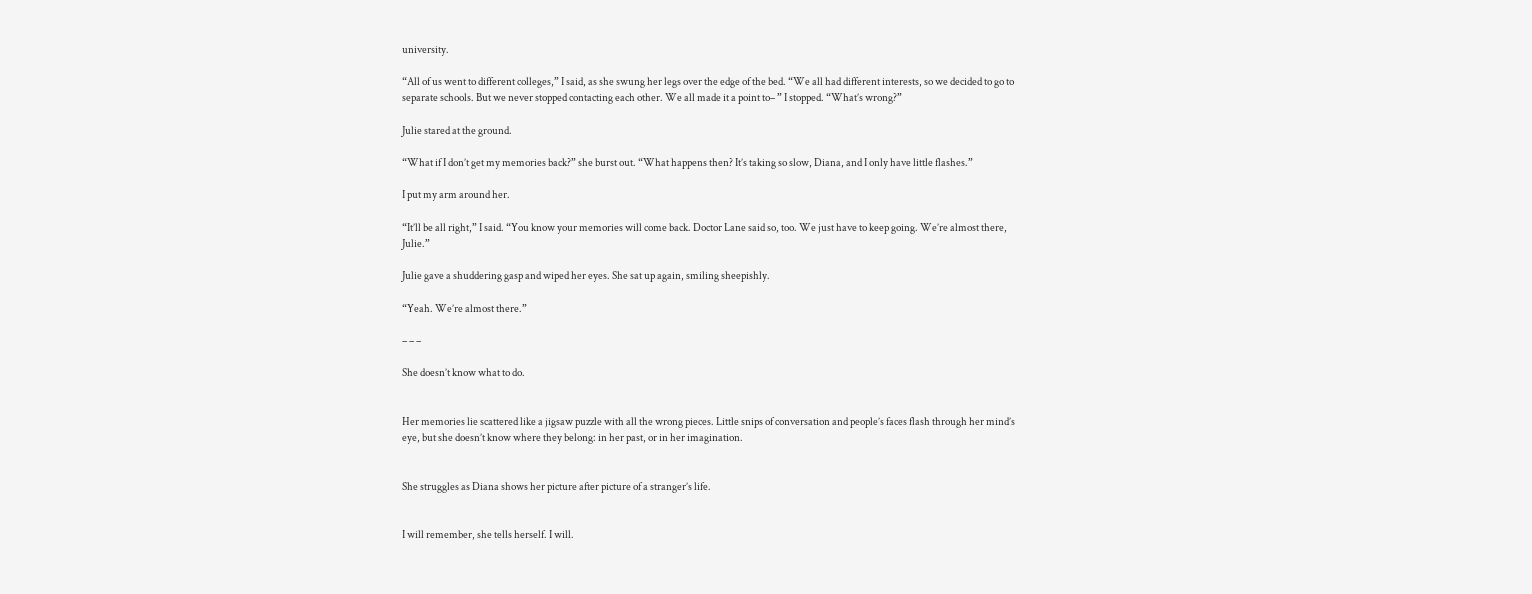university.

“All of us went to different colleges,” I said, as she swung her legs over the edge of the bed. “We all had different interests, so we decided to go to separate schools. But we never stopped contacting each other. We all made it a point to– ” I stopped. “What’s wrong?”

Julie stared at the ground.

“What if I don’t get my memories back?” she burst out. “What happens then? It’s taking so slow, Diana, and I only have little flashes.”

I put my arm around her.

“It’ll be all right,” I said. “You know your memories will come back. Doctor Lane said so, too. We just have to keep going. We’re almost there, Julie.”

Julie gave a shuddering gasp and wiped her eyes. She sat up again, smiling sheepishly.

“Yeah. We’re almost there.”

– – –

She doesn’t know what to do.


Her memories lie scattered like a jigsaw puzzle with all the wrong pieces. Little snips of conversation and people’s faces flash through her mind’s eye, but she doesn’t know where they belong: in her past, or in her imagination.


She struggles as Diana shows her picture after picture of a stranger’s life.


I will remember, she tells herself. I will.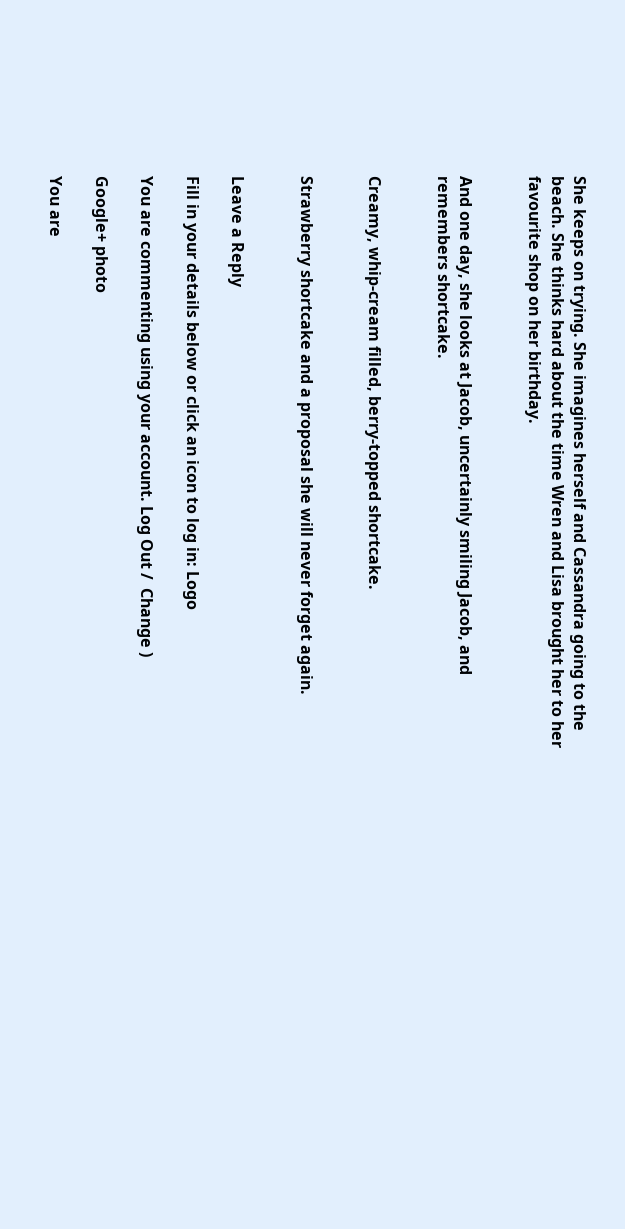She keeps on trying. She imagines herself and Cassandra going to the beach. She thinks hard about the time Wren and Lisa brought her to her favourite shop on her birthday.


And one day, she looks at Jacob, uncertainly smiling Jacob, and remembers shortcake.


Creamy, whip-cream filled, berry-topped shortcake.


Strawberry shortcake and a proposal she will never forget again.


Leave a Reply

Fill in your details below or click an icon to log in: Logo

You are commenting using your account. Log Out /  Change )

Google+ photo

You are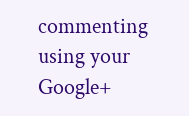commenting using your Google+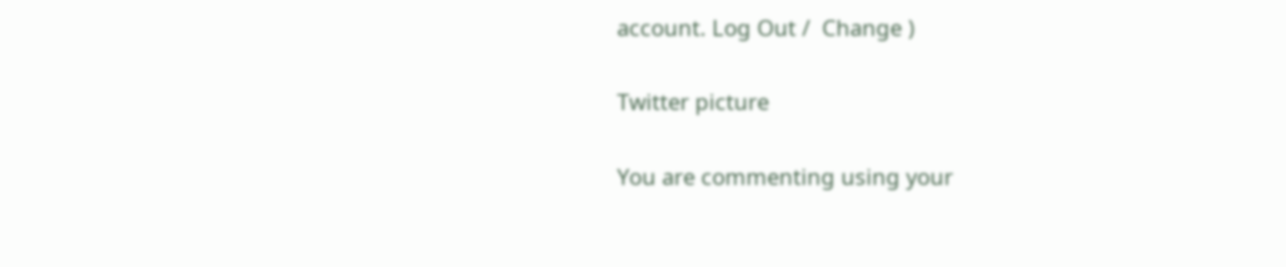account. Log Out /  Change )

Twitter picture

You are commenting using your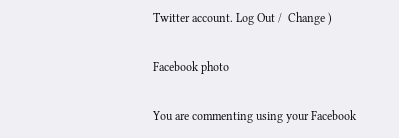Twitter account. Log Out /  Change )

Facebook photo

You are commenting using your Facebook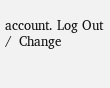account. Log Out /  Change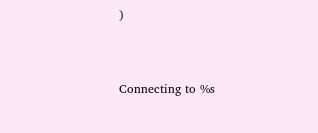)


Connecting to %s